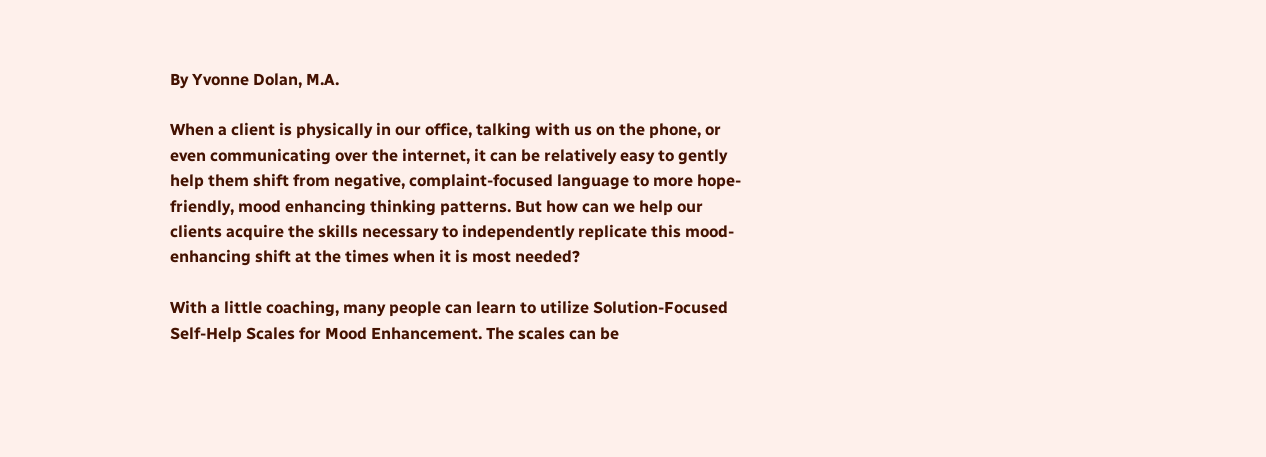By Yvonne Dolan, M.A.

When a client is physically in our office, talking with us on the phone, or even communicating over the internet, it can be relatively easy to gently help them shift from negative, complaint-focused language to more hope-friendly, mood enhancing thinking patterns. But how can we help our clients acquire the skills necessary to independently replicate this mood-enhancing shift at the times when it is most needed?

With a little coaching, many people can learn to utilize Solution-Focused Self-Help Scales for Mood Enhancement. The scales can be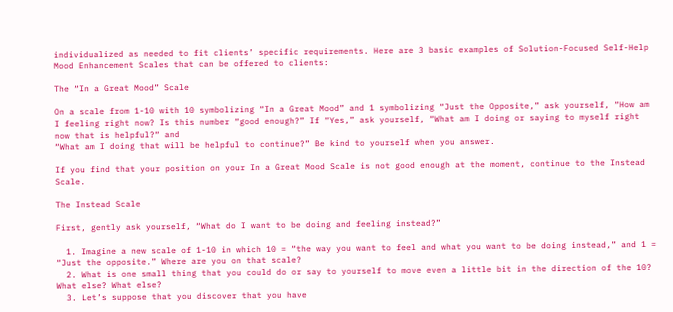individualized as needed to fit clients’ specific requirements. Here are 3 basic examples of Solution-Focused Self-Help Mood Enhancement Scales that can be offered to clients:

The “In a Great Mood” Scale

On a scale from 1-10 with 10 symbolizing “In a Great Mood” and 1 symbolizing “Just the Opposite,” ask yourself, “How am I feeling right now? Is this number “good enough?” If “Yes,” ask yourself, “What am I doing or saying to myself right now that is helpful?“ and
“What am I doing that will be helpful to continue?” Be kind to yourself when you answer.

If you find that your position on your In a Great Mood Scale is not good enough at the moment, continue to the Instead Scale.

The Instead Scale

First, gently ask yourself, “What do I want to be doing and feeling instead?”

  1. Imagine a new scale of 1-10 in which 10 = “the way you want to feel and what you want to be doing instead,” and 1 = “Just the opposite.” Where are you on that scale?
  2. What is one small thing that you could do or say to yourself to move even a little bit in the direction of the 10? What else? What else?
  3. Let’s suppose that you discover that you have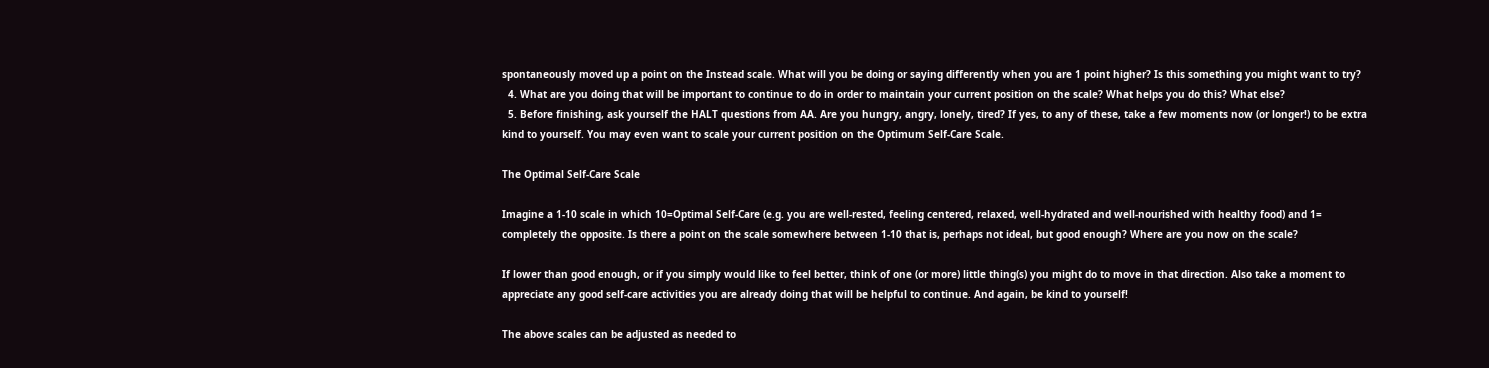spontaneously moved up a point on the Instead scale. What will you be doing or saying differently when you are 1 point higher? Is this something you might want to try?
  4. What are you doing that will be important to continue to do in order to maintain your current position on the scale? What helps you do this? What else?
  5. Before finishing, ask yourself the HALT questions from AA. Are you hungry, angry, lonely, tired? If yes, to any of these, take a few moments now (or longer!) to be extra kind to yourself. You may even want to scale your current position on the Optimum Self-Care Scale.

The Optimal Self-Care Scale

Imagine a 1-10 scale in which 10=Optimal Self-Care (e.g. you are well-rested, feeling centered, relaxed, well-hydrated and well-nourished with healthy food) and 1= completely the opposite. Is there a point on the scale somewhere between 1-10 that is, perhaps not ideal, but good enough? Where are you now on the scale?

If lower than good enough, or if you simply would like to feel better, think of one (or more) little thing(s) you might do to move in that direction. Also take a moment to appreciate any good self-care activities you are already doing that will be helpful to continue. And again, be kind to yourself!

The above scales can be adjusted as needed to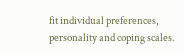fit individual preferences, personality and coping scales.